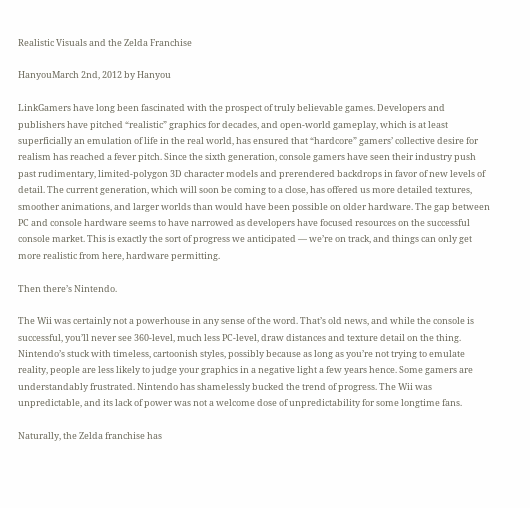Realistic Visuals and the Zelda Franchise

HanyouMarch 2nd, 2012 by Hanyou

LinkGamers have long been fascinated with the prospect of truly believable games. Developers and publishers have pitched “realistic” graphics for decades, and open-world gameplay, which is at least superficially an emulation of life in the real world, has ensured that “hardcore” gamers’ collective desire for realism has reached a fever pitch. Since the sixth generation, console gamers have seen their industry push past rudimentary, limited-polygon 3D character models and prerendered backdrops in favor of new levels of detail. The current generation, which will soon be coming to a close, has offered us more detailed textures, smoother animations, and larger worlds than would have been possible on older hardware. The gap between PC and console hardware seems to have narrowed as developers have focused resources on the successful console market. This is exactly the sort of progress we anticipated — we’re on track, and things can only get more realistic from here, hardware permitting.

Then there’s Nintendo.

The Wii was certainly not a powerhouse in any sense of the word. That’s old news, and while the console is successful, you’ll never see 360-level, much less PC-level, draw distances and texture detail on the thing. Nintendo’s stuck with timeless, cartoonish styles, possibly because as long as you’re not trying to emulate reality, people are less likely to judge your graphics in a negative light a few years hence. Some gamers are understandably frustrated. Nintendo has shamelessly bucked the trend of progress. The Wii was unpredictable, and its lack of power was not a welcome dose of unpredictability for some longtime fans.

Naturally, the Zelda franchise has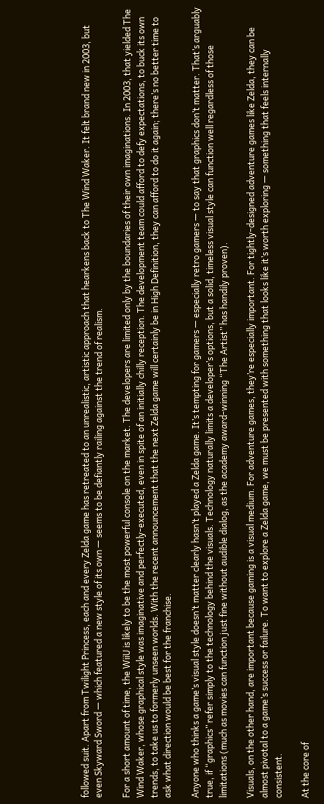followed suit. Apart from Twilight Princess, each and every Zelda game has retreated to an unrealistic, artistic approach that hearkens back to The Wind Waker. It felt brand new in 2003, but even Skyward Sword — which featured a new style of its own — seems to be defiantly railing against the trend of realism.

For a short amount of time, the WiiU is likely to be the most powerful console on the market. The developers are limited only by the boundaries of their own imaginations. In 2003, that yielded The Wind Waker, whose graphical style was imaginative and perfectly-executed, even in spite of an initially chilly reception. The development team could afford to defy expectations, to buck its own trends, to take us to formerly unseen worlds. With the recent announcement that the next Zelda game will certainly be in High Definition, they can afford to do it again; there’s no better time to ask what direction would be best for the franchise.

Anyone who thinks a game’s visual style doesn’t matter clearly hasn’t played a Zelda game. It’s tempting for gamers — especially retro gamers — to say that graphics don’t matter. That’s arguably true, if “graphics” refer simply to the technology behind the visuals. Technology naturally limits a developer’s options, but a solid, timeless visual style can function well regardless of those limitations (much as movies can function just fine without audible dialog, as the academy award-winning “The Artist” has handily proven).

Visuals, on the other hand, are important because gaming is a visual medium. For adventure games, they’re especially important. For tightly-designed adventure games like Zelda, they can be almost pivotal to a game’s success or failure. To want to explore a Zelda game, we must be presented with something that looks like it’s worth exploring — something that feels internally consistent.

At the core of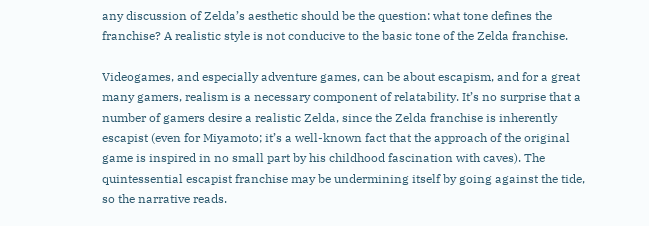any discussion of Zelda’s aesthetic should be the question: what tone defines the franchise? A realistic style is not conducive to the basic tone of the Zelda franchise.

Videogames, and especially adventure games, can be about escapism, and for a great many gamers, realism is a necessary component of relatability. It’s no surprise that a number of gamers desire a realistic Zelda, since the Zelda franchise is inherently escapist (even for Miyamoto; it’s a well-known fact that the approach of the original game is inspired in no small part by his childhood fascination with caves). The quintessential escapist franchise may be undermining itself by going against the tide, so the narrative reads.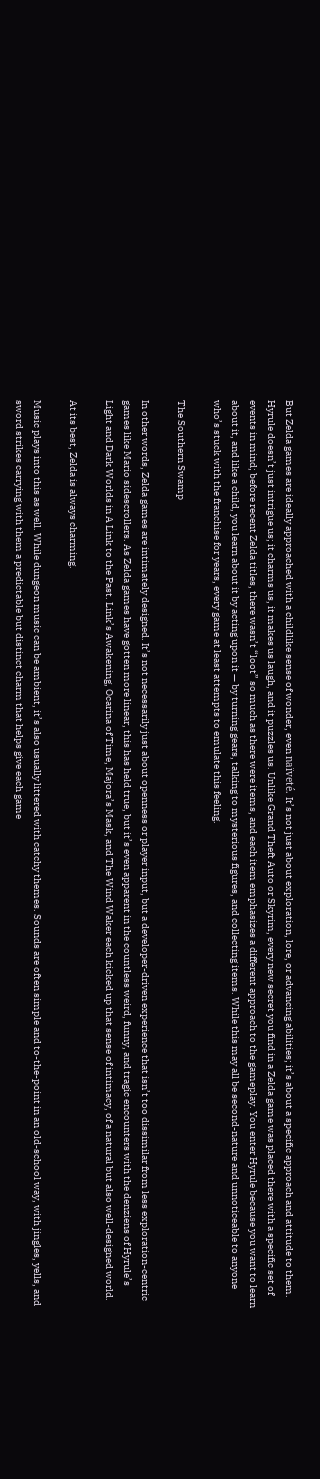But Zelda games are ideally approached with a childlike sense of wonder, even naïveté. It’s not just about exploration, lore, or advancing abilities; it’s about a specific approach and attitude to them. Hyrule doesn’t just intrigue us; it charms us, it makes us laugh, and it puzzles us. Unlike Grand Theft Auto or Skyrim, every new secret you find in a Zelda game was placed there with a specific set of events in mind; before recent Zelda titles, there wasn’t “loot” so much as there were items, and each item emphasizes a different approach to the gameplay. You enter Hyrule because you want to learn about it, and like a child, you learn about it by acting upon it — by turning gears, talking to mysterious figures, and collecting items. While this may all be second-nature and unnoticeable to anyone who’s stuck with the franchise for years, every game at least attempts to emulate this feeling.

The Southern Swamp

In other words, Zelda games are intimately designed. It’s not necessarily just about openness or player input, but a developer-driven experience that isn’t too dissimilar from less exploration-centric games like Mario sidescrollers. As Zelda games have gotten more linear, this has held true, but it’s even apparent in the countless weird, funny, and tragic encounters with the denziens of Hyrule’s Light and Dark Worlds in A Link to the Past. Link’s Awakening, Ocarina of Time, Majora’s Mask, and The Wind Waker each kicked up that sense of intimacy, of a natural but also well-designed world.

At its best, Zelda is always charming.

Music plays into this as well. While dungeon music can be ambient, it’s also usually littered with catchy themes. Sounds are often simple and to-the-point in an old-school way, with jingles, yells, and sword strikes carrying with them a predictable but distinct charm that helps give each game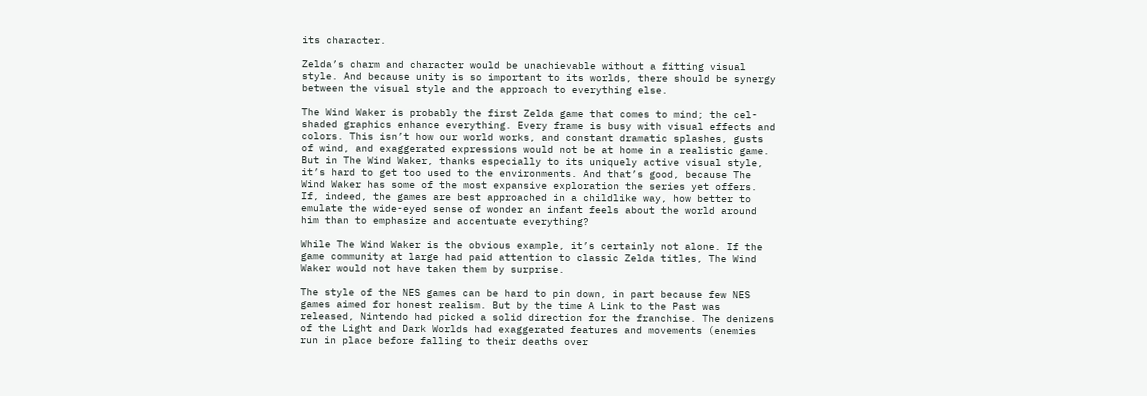its character.

Zelda’s charm and character would be unachievable without a fitting visual style. And because unity is so important to its worlds, there should be synergy between the visual style and the approach to everything else.

The Wind Waker is probably the first Zelda game that comes to mind; the cel-shaded graphics enhance everything. Every frame is busy with visual effects and colors. This isn’t how our world works, and constant dramatic splashes, gusts of wind, and exaggerated expressions would not be at home in a realistic game. But in The Wind Waker, thanks especially to its uniquely active visual style, it’s hard to get too used to the environments. And that’s good, because The Wind Waker has some of the most expansive exploration the series yet offers. If, indeed, the games are best approached in a childlike way, how better to emulate the wide-eyed sense of wonder an infant feels about the world around him than to emphasize and accentuate everything?

While The Wind Waker is the obvious example, it’s certainly not alone. If the game community at large had paid attention to classic Zelda titles, The Wind Waker would not have taken them by surprise.

The style of the NES games can be hard to pin down, in part because few NES games aimed for honest realism. But by the time A Link to the Past was released, Nintendo had picked a solid direction for the franchise. The denizens of the Light and Dark Worlds had exaggerated features and movements (enemies run in place before falling to their deaths over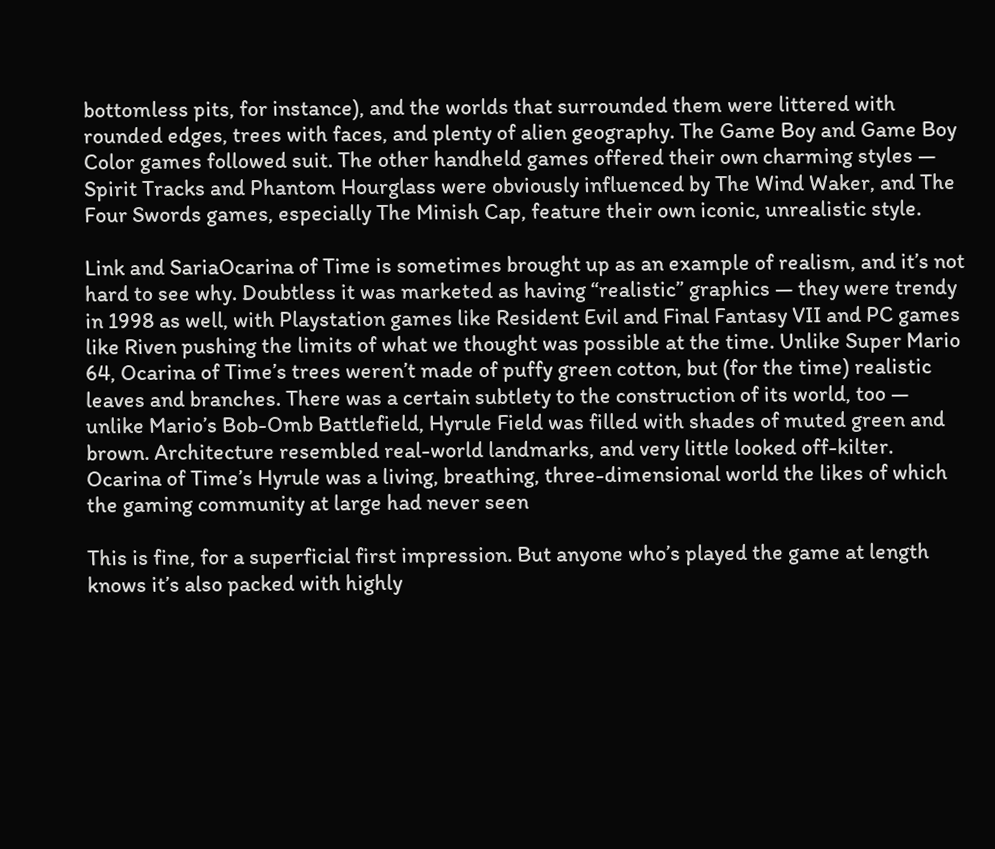bottomless pits, for instance), and the worlds that surrounded them were littered with rounded edges, trees with faces, and plenty of alien geography. The Game Boy and Game Boy Color games followed suit. The other handheld games offered their own charming styles — Spirit Tracks and Phantom Hourglass were obviously influenced by The Wind Waker, and The Four Swords games, especially The Minish Cap, feature their own iconic, unrealistic style.

Link and SariaOcarina of Time is sometimes brought up as an example of realism, and it’s not hard to see why. Doubtless it was marketed as having “realistic” graphics — they were trendy in 1998 as well, with Playstation games like Resident Evil and Final Fantasy VII and PC games like Riven pushing the limits of what we thought was possible at the time. Unlike Super Mario 64, Ocarina of Time’s trees weren’t made of puffy green cotton, but (for the time) realistic leaves and branches. There was a certain subtlety to the construction of its world, too — unlike Mario’s Bob-Omb Battlefield, Hyrule Field was filled with shades of muted green and brown. Architecture resembled real-world landmarks, and very little looked off-kilter. Ocarina of Time’s Hyrule was a living, breathing, three-dimensional world the likes of which the gaming community at large had never seen

This is fine, for a superficial first impression. But anyone who’s played the game at length knows it’s also packed with highly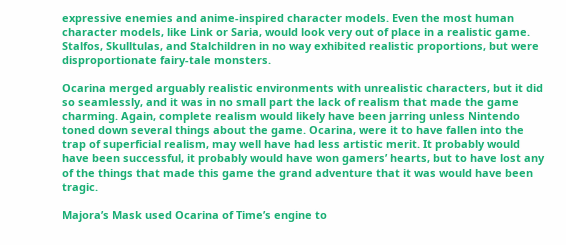expressive enemies and anime-inspired character models. Even the most human character models, like Link or Saria, would look very out of place in a realistic game. Stalfos, Skulltulas, and Stalchildren in no way exhibited realistic proportions, but were disproportionate fairy-tale monsters.

Ocarina merged arguably realistic environments with unrealistic characters, but it did so seamlessly, and it was in no small part the lack of realism that made the game charming. Again, complete realism would likely have been jarring unless Nintendo toned down several things about the game. Ocarina, were it to have fallen into the trap of superficial realism, may well have had less artistic merit. It probably would have been successful, it probably would have won gamers’ hearts, but to have lost any of the things that made this game the grand adventure that it was would have been tragic.

Majora’s Mask used Ocarina of Time’s engine to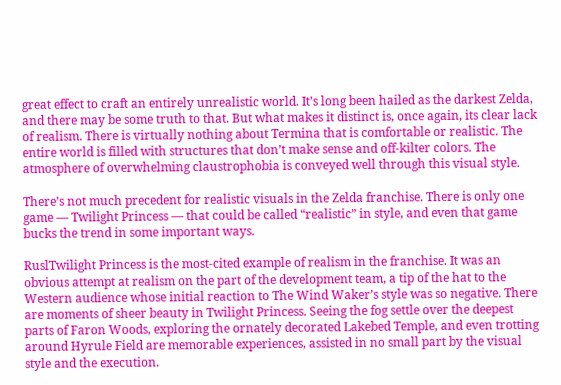great effect to craft an entirely unrealistic world. It’s long been hailed as the darkest Zelda, and there may be some truth to that. But what makes it distinct is, once again, its clear lack of realism. There is virtually nothing about Termina that is comfortable or realistic. The entire world is filled with structures that don’t make sense and off-kilter colors. The atmosphere of overwhelming claustrophobia is conveyed well through this visual style.

There’s not much precedent for realistic visuals in the Zelda franchise. There is only one game — Twilight Princess — that could be called “realistic” in style, and even that game bucks the trend in some important ways.

RuslTwilight Princess is the most-cited example of realism in the franchise. It was an obvious attempt at realism on the part of the development team, a tip of the hat to the Western audience whose initial reaction to The Wind Waker’s style was so negative. There are moments of sheer beauty in Twilight Princess. Seeing the fog settle over the deepest parts of Faron Woods, exploring the ornately decorated Lakebed Temple, and even trotting around Hyrule Field are memorable experiences, assisted in no small part by the visual style and the execution.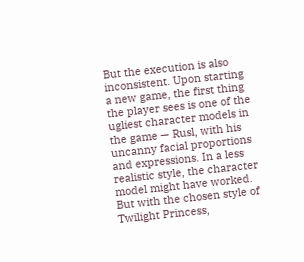But the execution is also inconsistent. Upon starting a new game, the first thing the player sees is one of the ugliest character models in the game — Rusl, with his uncanny facial proportions and expressions. In a less realistic style, the character model might have worked. But with the chosen style of Twilight Princess,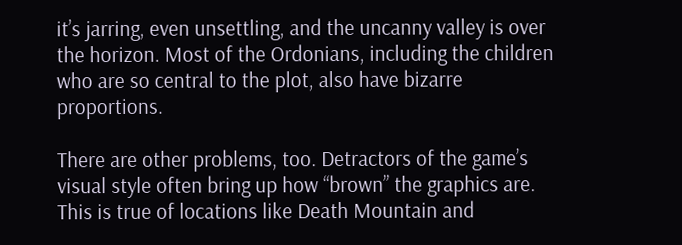it’s jarring, even unsettling, and the uncanny valley is over the horizon. Most of the Ordonians, including the children who are so central to the plot, also have bizarre proportions.

There are other problems, too. Detractors of the game’s visual style often bring up how “brown” the graphics are. This is true of locations like Death Mountain and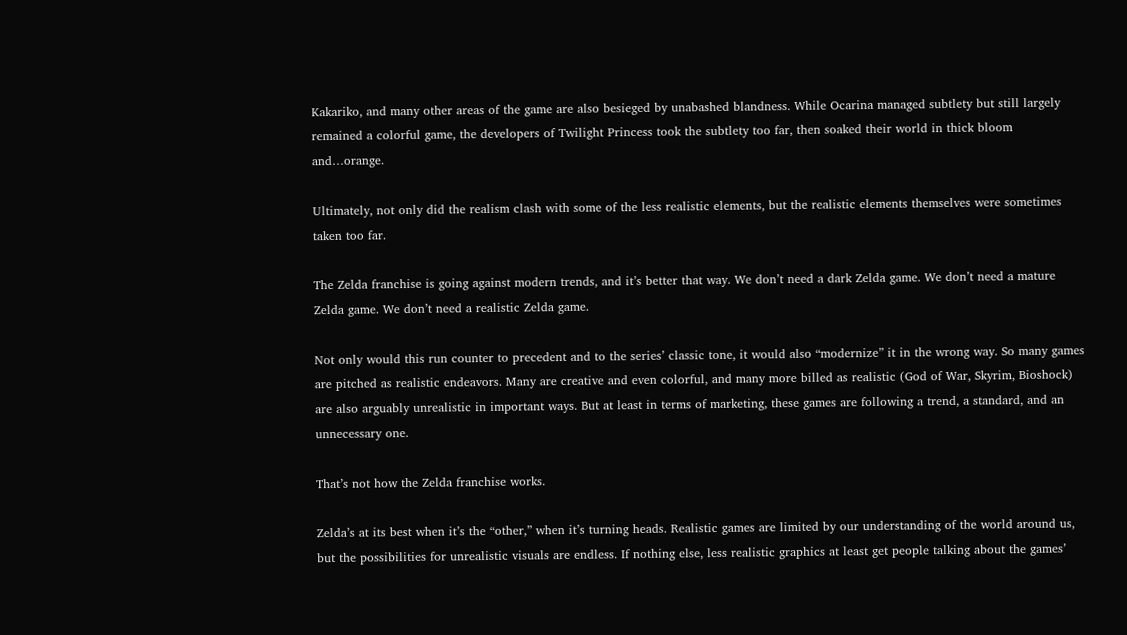Kakariko, and many other areas of the game are also besieged by unabashed blandness. While Ocarina managed subtlety but still largely remained a colorful game, the developers of Twilight Princess took the subtlety too far, then soaked their world in thick bloom and…orange.

Ultimately, not only did the realism clash with some of the less realistic elements, but the realistic elements themselves were sometimes taken too far.

The Zelda franchise is going against modern trends, and it’s better that way. We don’t need a dark Zelda game. We don’t need a mature Zelda game. We don’t need a realistic Zelda game.

Not only would this run counter to precedent and to the series’ classic tone, it would also “modernize” it in the wrong way. So many games are pitched as realistic endeavors. Many are creative and even colorful, and many more billed as realistic (God of War, Skyrim, Bioshock) are also arguably unrealistic in important ways. But at least in terms of marketing, these games are following a trend, a standard, and an unnecessary one.

That’s not how the Zelda franchise works.

Zelda’s at its best when it’s the “other,” when it’s turning heads. Realistic games are limited by our understanding of the world around us, but the possibilities for unrealistic visuals are endless. If nothing else, less realistic graphics at least get people talking about the games’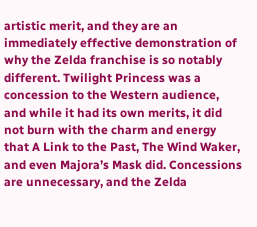artistic merit, and they are an immediately effective demonstration of why the Zelda franchise is so notably different. Twilight Princess was a concession to the Western audience, and while it had its own merits, it did not burn with the charm and energy that A Link to the Past, The Wind Waker, and even Majora’s Mask did. Concessions are unnecessary, and the Zelda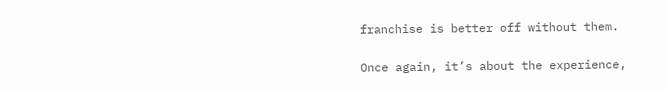franchise is better off without them.

Once again, it’s about the experience,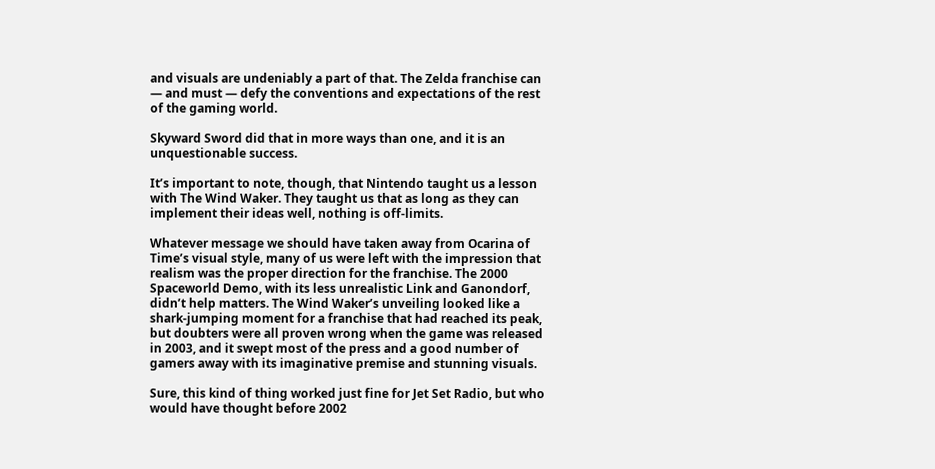and visuals are undeniably a part of that. The Zelda franchise can — and must — defy the conventions and expectations of the rest of the gaming world.

Skyward Sword did that in more ways than one, and it is an unquestionable success.

It’s important to note, though, that Nintendo taught us a lesson with The Wind Waker. They taught us that as long as they can implement their ideas well, nothing is off-limits.

Whatever message we should have taken away from Ocarina of Time’s visual style, many of us were left with the impression that realism was the proper direction for the franchise. The 2000 Spaceworld Demo, with its less unrealistic Link and Ganondorf, didn’t help matters. The Wind Waker’s unveiling looked like a shark-jumping moment for a franchise that had reached its peak, but doubters were all proven wrong when the game was released in 2003, and it swept most of the press and a good number of gamers away with its imaginative premise and stunning visuals.

Sure, this kind of thing worked just fine for Jet Set Radio, but who would have thought before 2002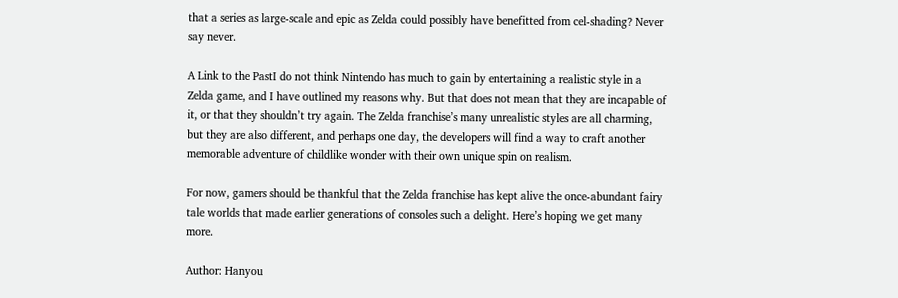that a series as large-scale and epic as Zelda could possibly have benefitted from cel-shading? Never say never.

A Link to the PastI do not think Nintendo has much to gain by entertaining a realistic style in a Zelda game, and I have outlined my reasons why. But that does not mean that they are incapable of it, or that they shouldn’t try again. The Zelda franchise’s many unrealistic styles are all charming, but they are also different, and perhaps one day, the developers will find a way to craft another memorable adventure of childlike wonder with their own unique spin on realism.

For now, gamers should be thankful that the Zelda franchise has kept alive the once-abundant fairy tale worlds that made earlier generations of consoles such a delight. Here’s hoping we get many more.

Author: Hanyou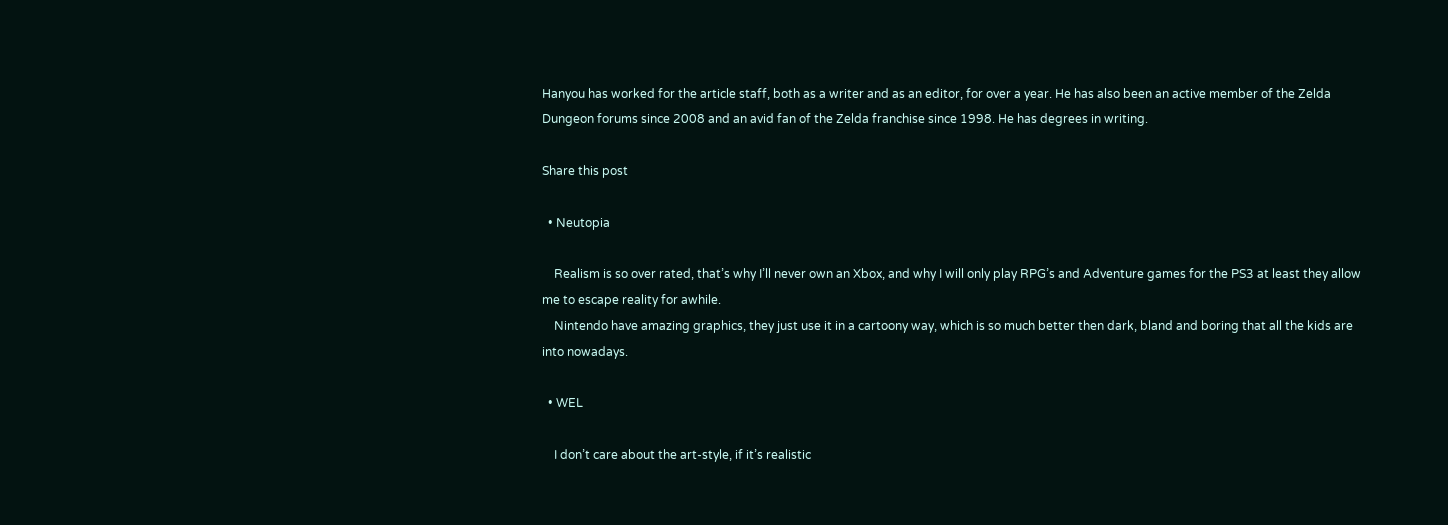Hanyou has worked for the article staff, both as a writer and as an editor, for over a year. He has also been an active member of the Zelda Dungeon forums since 2008 and an avid fan of the Zelda franchise since 1998. He has degrees in writing.

Share this post

  • Neutopia

    Realism is so over rated, that’s why I’ll never own an Xbox, and why I will only play RPG’s and Adventure games for the PS3 at least they allow me to escape reality for awhile.
    Nintendo have amazing graphics, they just use it in a cartoony way, which is so much better then dark, bland and boring that all the kids are into nowadays.

  • WEL

    I don’t care about the art-style, if it’s realistic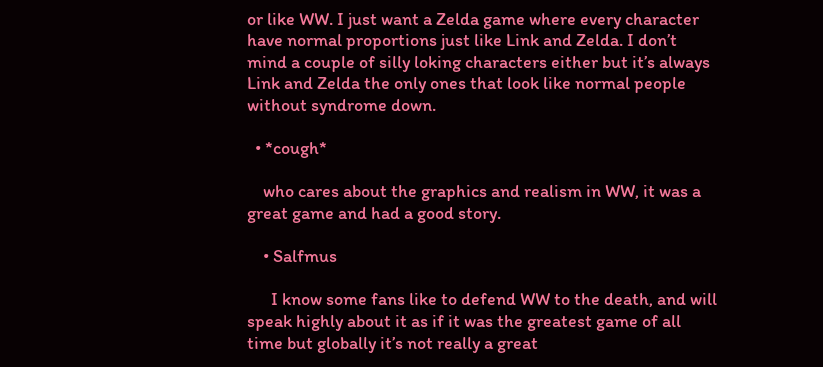or like WW. I just want a Zelda game where every character have normal proportions just like Link and Zelda. I don’t mind a couple of silly loking characters either but it’s always Link and Zelda the only ones that look like normal people without syndrome down.

  • *cough*

    who cares about the graphics and realism in WW, it was a great game and had a good story.

    • Salfmus

      I know some fans like to defend WW to the death, and will speak highly about it as if it was the greatest game of all time but globally it’s not really a great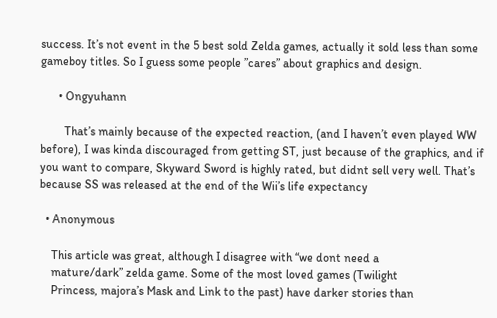success. It’s not event in the 5 best sold Zelda games, actually it sold less than some gameboy titles. So I guess some people ”cares” about graphics and design.

      • Ongyuhann

        That’s mainly because of the expected reaction, (and I haven’t even played WW before), I was kinda discouraged from getting ST, just because of the graphics, and if you want to compare, Skyward Sword is highly rated, but didnt sell very well. That’s because SS was released at the end of the Wii’s life expectancy

  • Anonymous

    This article was great, although I disagree with “we dont need a
    mature/dark” zelda game. Some of the most loved games (Twilight
    Princess, majora’s Mask and Link to the past) have darker stories than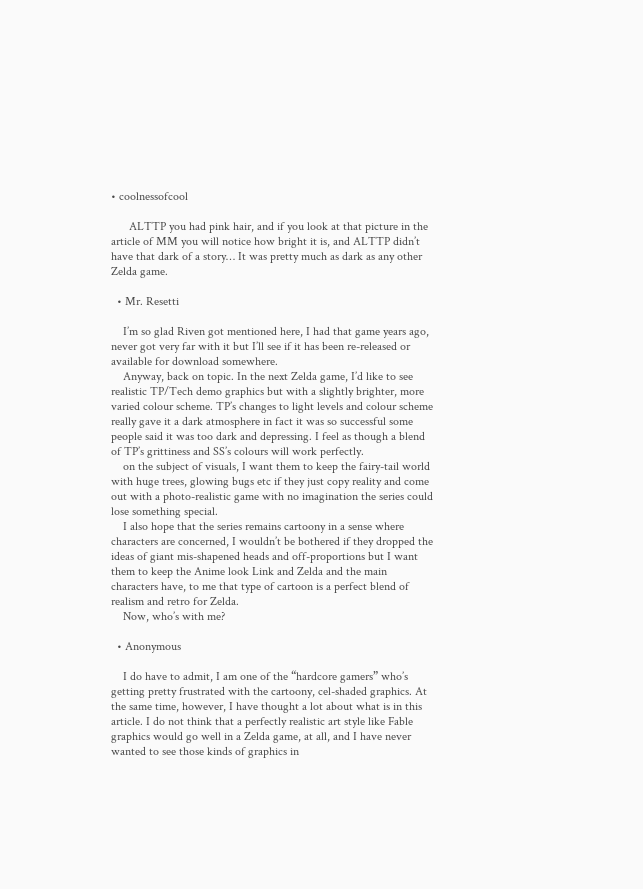• coolnessofcool

      ALTTP you had pink hair, and if you look at that picture in the article of MM you will notice how bright it is, and ALTTP didn’t have that dark of a story… It was pretty much as dark as any other Zelda game.

  • Mr. Resetti

    I’m so glad Riven got mentioned here, I had that game years ago, never got very far with it but I’ll see if it has been re-released or available for download somewhere.
    Anyway, back on topic. In the next Zelda game, I’d like to see realistic TP/Tech demo graphics but with a slightly brighter, more varied colour scheme. TP’s changes to light levels and colour scheme really gave it a dark atmosphere in fact it was so successful some people said it was too dark and depressing. I feel as though a blend of TP’s grittiness and SS’s colours will work perfectly.
    on the subject of visuals, I want them to keep the fairy-tail world with huge trees, glowing bugs etc if they just copy reality and come out with a photo-realistic game with no imagination the series could lose something special.
    I also hope that the series remains cartoony in a sense where characters are concerned, I wouldn’t be bothered if they dropped the ideas of giant mis-shapened heads and off-proportions but I want them to keep the Anime look Link and Zelda and the main characters have, to me that type of cartoon is a perfect blend of realism and retro for Zelda.
    Now, who’s with me?

  • Anonymous

    I do have to admit, I am one of the “hardcore gamers” who’s getting pretty frustrated with the cartoony, cel-shaded graphics. At the same time, however, I have thought a lot about what is in this article. I do not think that a perfectly realistic art style like Fable graphics would go well in a Zelda game, at all, and I have never wanted to see those kinds of graphics in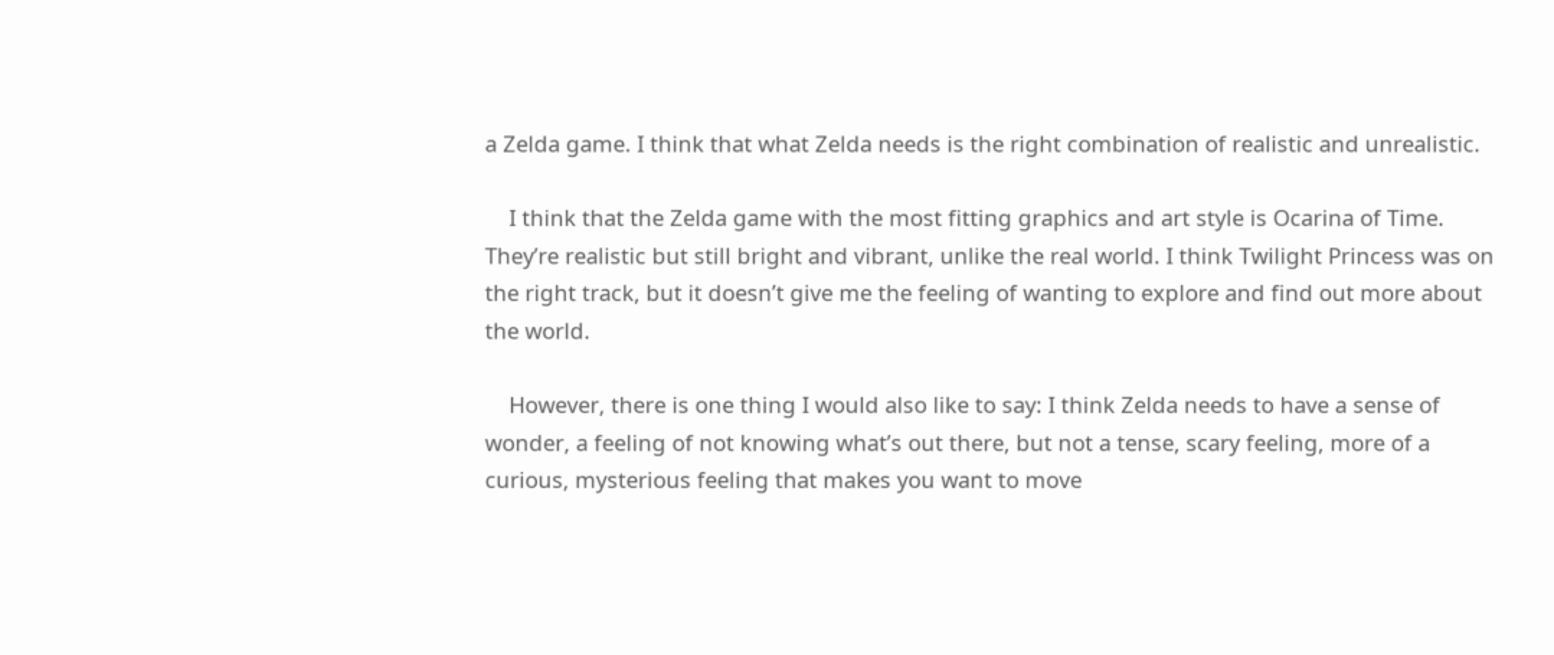a Zelda game. I think that what Zelda needs is the right combination of realistic and unrealistic.

    I think that the Zelda game with the most fitting graphics and art style is Ocarina of Time. They’re realistic but still bright and vibrant, unlike the real world. I think Twilight Princess was on the right track, but it doesn’t give me the feeling of wanting to explore and find out more about the world.

    However, there is one thing I would also like to say: I think Zelda needs to have a sense of wonder, a feeling of not knowing what’s out there, but not a tense, scary feeling, more of a curious, mysterious feeling that makes you want to move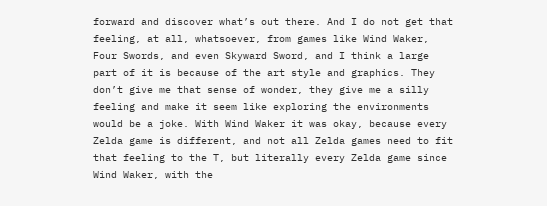forward and discover what’s out there. And I do not get that feeling, at all, whatsoever, from games like Wind Waker, Four Swords, and even Skyward Sword, and I think a large part of it is because of the art style and graphics. They don’t give me that sense of wonder, they give me a silly feeling and make it seem like exploring the environments would be a joke. With Wind Waker it was okay, because every Zelda game is different, and not all Zelda games need to fit that feeling to the T, but literally every Zelda game since Wind Waker, with the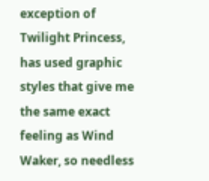exception of Twilight Princess, has used graphic styles that give me the same exact feeling as Wind Waker, so needless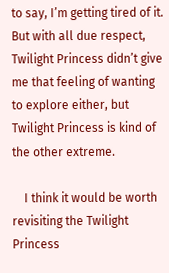to say, I’m getting tired of it. But with all due respect, Twilight Princess didn’t give me that feeling of wanting to explore either, but Twilight Princess is kind of the other extreme.

    I think it would be worth revisiting the Twilight Princess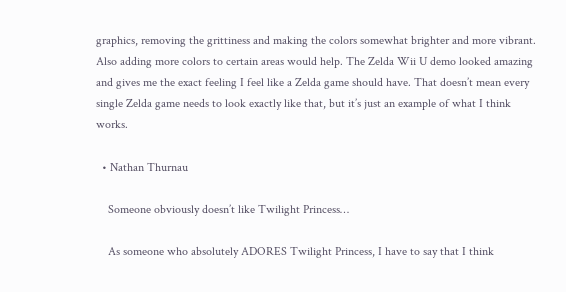graphics, removing the grittiness and making the colors somewhat brighter and more vibrant. Also adding more colors to certain areas would help. The Zelda Wii U demo looked amazing and gives me the exact feeling I feel like a Zelda game should have. That doesn’t mean every single Zelda game needs to look exactly like that, but it’s just an example of what I think works.

  • Nathan Thurnau

    Someone obviously doesn’t like Twilight Princess…

    As someone who absolutely ADORES Twilight Princess, I have to say that I think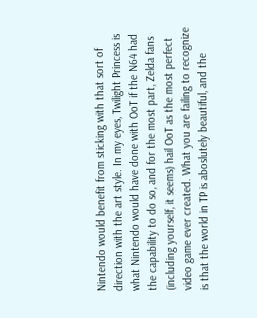Nintendo would benefit from sticking with that sort of direction with the art style. In my eyes, Twilight Princess is what Nintendo would have done with OoT if the N64 had the capability to do so, and for the most part, Zelda fans (including yourself, it seems) hail OoT as the most perfect video game ever created. What you are failing to recognize is that the world in TP is aboslutely beautiful, and the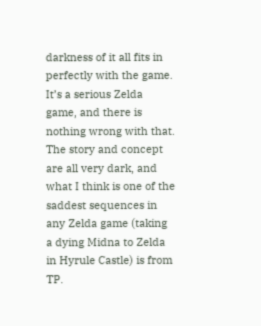darkness of it all fits in perfectly with the game. It’s a serious Zelda game, and there is nothing wrong with that. The story and concept are all very dark, and what I think is one of the saddest sequences in any Zelda game (taking a dying Midna to Zelda in Hyrule Castle) is from TP.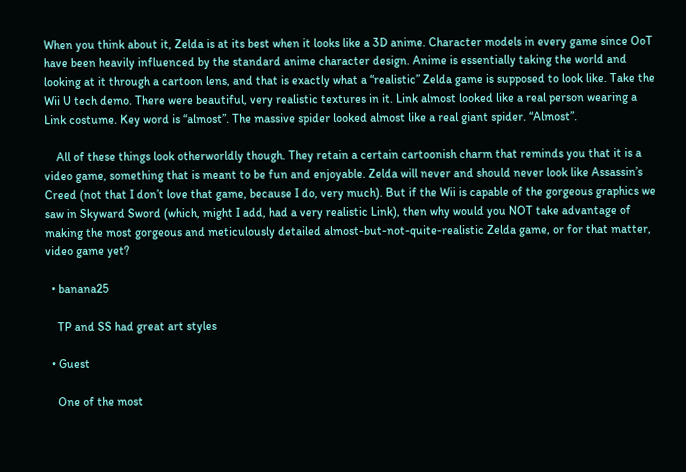When you think about it, Zelda is at its best when it looks like a 3D anime. Character models in every game since OoT have been heavily influenced by the standard anime character design. Anime is essentially taking the world and looking at it through a cartoon lens, and that is exactly what a “realistic” Zelda game is supposed to look like. Take the Wii U tech demo. There were beautiful, very realistic textures in it. Link almost looked like a real person wearing a Link costume. Key word is “almost”. The massive spider looked almost like a real giant spider. “Almost”.

    All of these things look otherworldly though. They retain a certain cartoonish charm that reminds you that it is a video game, something that is meant to be fun and enjoyable. Zelda will never and should never look like Assassin’s Creed (not that I don’t love that game, because I do, very much). But if the Wii is capable of the gorgeous graphics we saw in Skyward Sword (which, might I add, had a very realistic Link), then why would you NOT take advantage of making the most gorgeous and meticulously detailed almost-but-not-quite-realistic Zelda game, or for that matter, video game yet?

  • banana25

    TP and SS had great art styles

  • Guest

    One of the most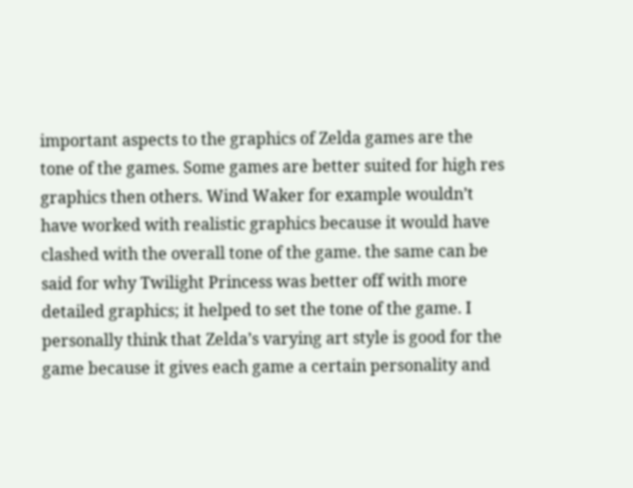important aspects to the graphics of Zelda games are the tone of the games. Some games are better suited for high res graphics then others. Wind Waker for example wouldn’t have worked with realistic graphics because it would have clashed with the overall tone of the game. the same can be said for why Twilight Princess was better off with more detailed graphics; it helped to set the tone of the game. I personally think that Zelda’s varying art style is good for the game because it gives each game a certain personality and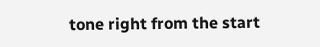tone right from the start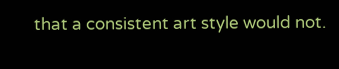that a consistent art style would not.